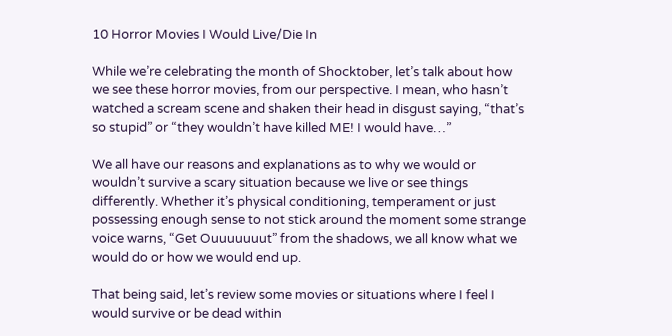10 Horror Movies I Would Live/Die In

While we’re celebrating the month of Shocktober, let’s talk about how we see these horror movies, from our perspective. I mean, who hasn’t watched a scream scene and shaken their head in disgust saying, “that’s so stupid” or “they wouldn’t have killed ME! I would have…”

We all have our reasons and explanations as to why we would or wouldn’t survive a scary situation because we live or see things differently. Whether it’s physical conditioning, temperament or just possessing enough sense to not stick around the moment some strange voice warns, “Get Ouuuuuuut” from the shadows, we all know what we would do or how we would end up.

That being said, let’s review some movies or situations where I feel I would survive or be dead within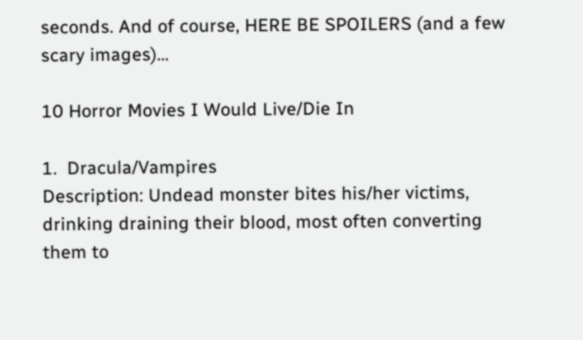seconds. And of course, HERE BE SPOILERS (and a few scary images)…

10 Horror Movies I Would Live/Die In

1.  Dracula/Vampires
Description: Undead monster bites his/her victims, drinking draining their blood, most often converting them to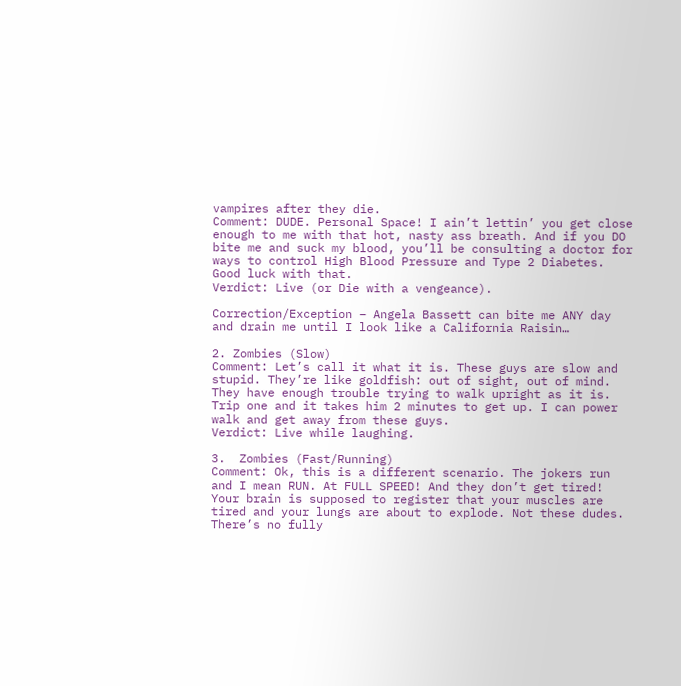vampires after they die.
Comment: DUDE. Personal Space! I ain’t lettin’ you get close enough to me with that hot, nasty ass breath. And if you DO bite me and suck my blood, you’ll be consulting a doctor for ways to control High Blood Pressure and Type 2 Diabetes. Good luck with that.
Verdict: Live (or Die with a vengeance).

Correction/Exception – Angela Bassett can bite me ANY day and drain me until I look like a California Raisin…

2. Zombies (Slow)
Comment: Let’s call it what it is. These guys are slow and stupid. They’re like goldfish: out of sight, out of mind. They have enough trouble trying to walk upright as it is. Trip one and it takes him 2 minutes to get up. I can power walk and get away from these guys.
Verdict: Live while laughing.

3.  Zombies (Fast/Running)
Comment: Ok, this is a different scenario. The jokers run and I mean RUN. At FULL SPEED! And they don’t get tired! Your brain is supposed to register that your muscles are tired and your lungs are about to explode. Not these dudes. There’s no fully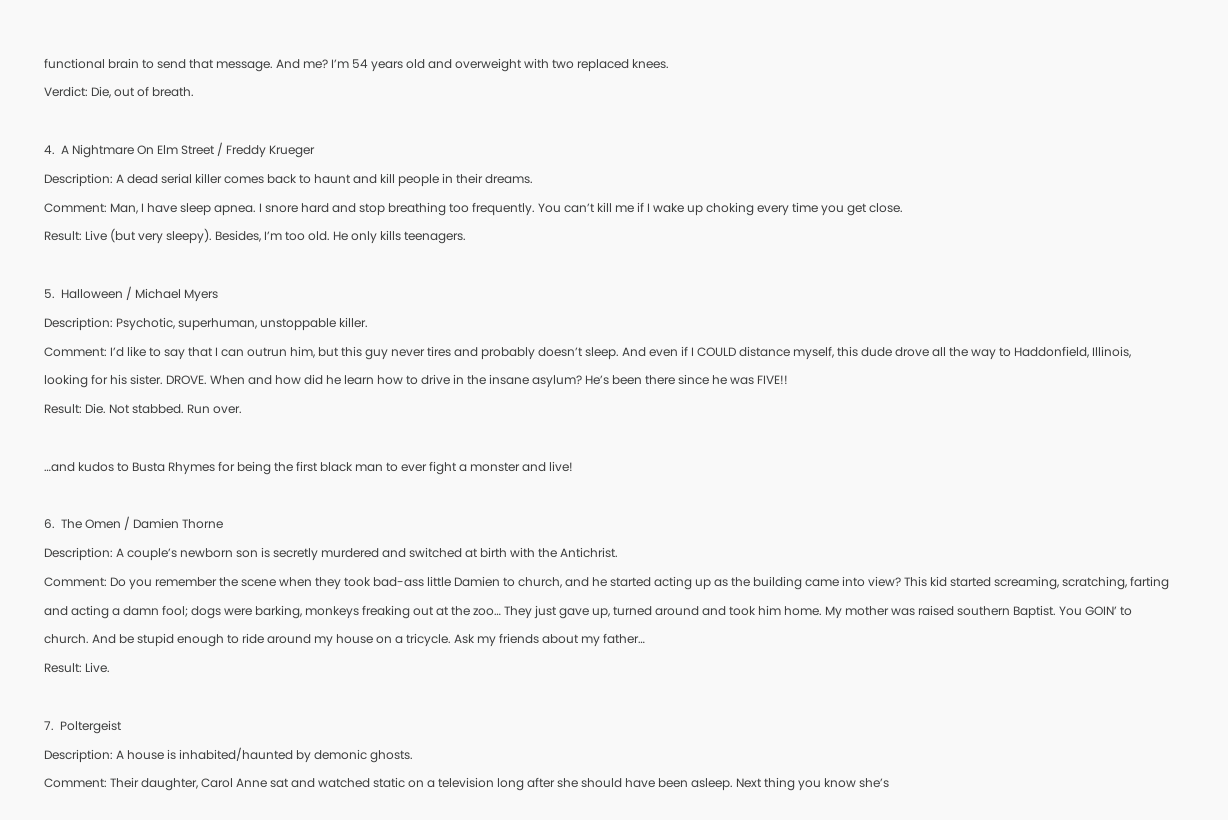functional brain to send that message. And me? I’m 54 years old and overweight with two replaced knees.
Verdict: Die, out of breath.

4.  A Nightmare On Elm Street / Freddy Krueger
Description: A dead serial killer comes back to haunt and kill people in their dreams.
Comment: Man, I have sleep apnea. I snore hard and stop breathing too frequently. You can’t kill me if I wake up choking every time you get close.
Result: Live (but very sleepy). Besides, I’m too old. He only kills teenagers.

5.  Halloween / Michael Myers
Description: Psychotic, superhuman, unstoppable killer.
Comment: I’d like to say that I can outrun him, but this guy never tires and probably doesn’t sleep. And even if I COULD distance myself, this dude drove all the way to Haddonfield, Illinois, looking for his sister. DROVE. When and how did he learn how to drive in the insane asylum? He’s been there since he was FIVE!!
Result: Die. Not stabbed. Run over.

…and kudos to Busta Rhymes for being the first black man to ever fight a monster and live!

6.  The Omen / Damien Thorne
Description: A couple’s newborn son is secretly murdered and switched at birth with the Antichrist.
Comment: Do you remember the scene when they took bad-ass little Damien to church, and he started acting up as the building came into view? This kid started screaming, scratching, farting and acting a damn fool; dogs were barking, monkeys freaking out at the zoo… They just gave up, turned around and took him home. My mother was raised southern Baptist. You GOIN’ to church. And be stupid enough to ride around my house on a tricycle. Ask my friends about my father…
Result: Live.

7.  Poltergeist
Description: A house is inhabited/haunted by demonic ghosts.
Comment: Their daughter, Carol Anne sat and watched static on a television long after she should have been asleep. Next thing you know she’s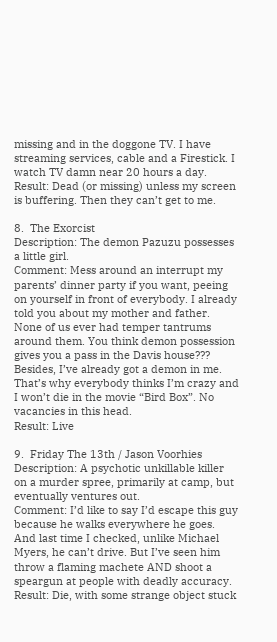missing and in the doggone TV. I have streaming services, cable and a Firestick. I watch TV damn near 20 hours a day.
Result: Dead (or missing) unless my screen is buffering. Then they can’t get to me.

8.  The Exorcist
Description: The demon Pazuzu possesses a little girl.
Comment: Mess around an interrupt my parents’ dinner party if you want, peeing on yourself in front of everybody. I already told you about my mother and father. None of us ever had temper tantrums around them. You think demon possession gives you a pass in the Davis house??? Besides, I’ve already got a demon in me. That’s why everybody thinks I’m crazy and I won’t die in the movie “Bird Box”. No vacancies in this head.
Result: Live

9.  Friday The 13th / Jason Voorhies
Description: A psychotic unkillable killer on a murder spree, primarily at camp, but eventually ventures out.
Comment: I’d like to say I’d escape this guy because he walks everywhere he goes. And last time I checked, unlike Michael Myers, he can’t drive. But I’ve seen him throw a flaming machete AND shoot a speargun at people with deadly accuracy.
Result: Die, with some strange object stuck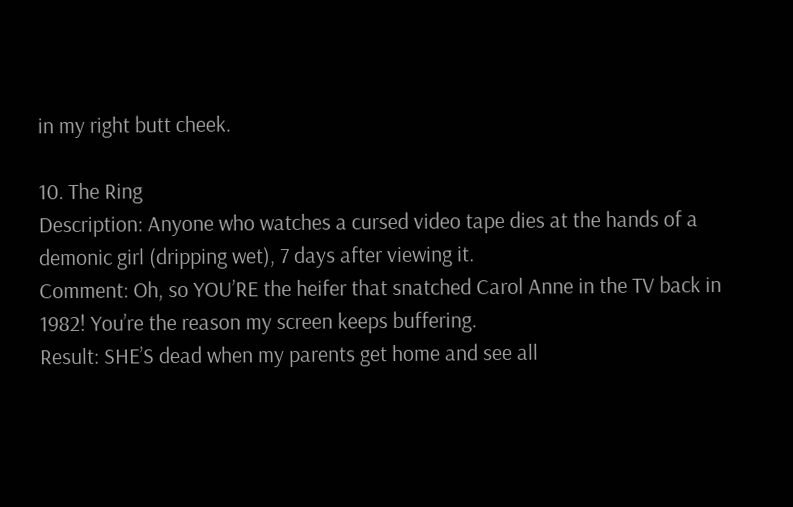in my right butt cheek.

10. The Ring
Description: Anyone who watches a cursed video tape dies at the hands of a demonic girl (dripping wet), 7 days after viewing it.
Comment: Oh, so YOU’RE the heifer that snatched Carol Anne in the TV back in 1982! You’re the reason my screen keeps buffering.
Result: SHE’S dead when my parents get home and see all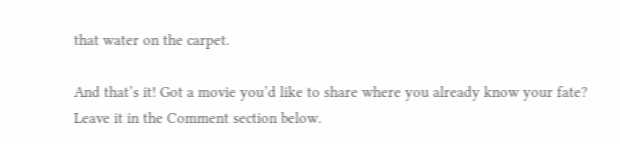that water on the carpet.

And that’s it! Got a movie you’d like to share where you already know your fate? Leave it in the Comment section below.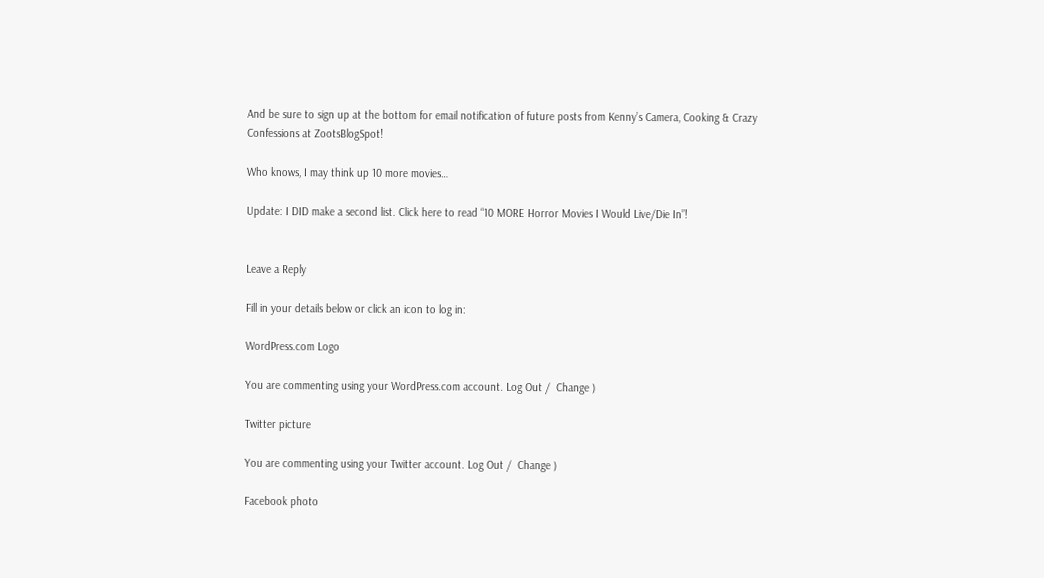And be sure to sign up at the bottom for email notification of future posts from Kenny’s Camera, Cooking & Crazy Confessions at ZootsBlogSpot!

Who knows, I may think up 10 more movies…

Update: I DID make a second list. Click here to read “10 MORE Horror Movies I Would Live/Die In”!


Leave a Reply

Fill in your details below or click an icon to log in:

WordPress.com Logo

You are commenting using your WordPress.com account. Log Out /  Change )

Twitter picture

You are commenting using your Twitter account. Log Out /  Change )

Facebook photo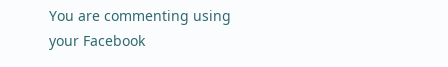You are commenting using your Facebook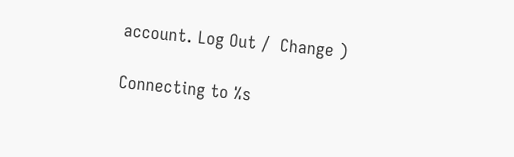account. Log Out /  Change )

Connecting to %s